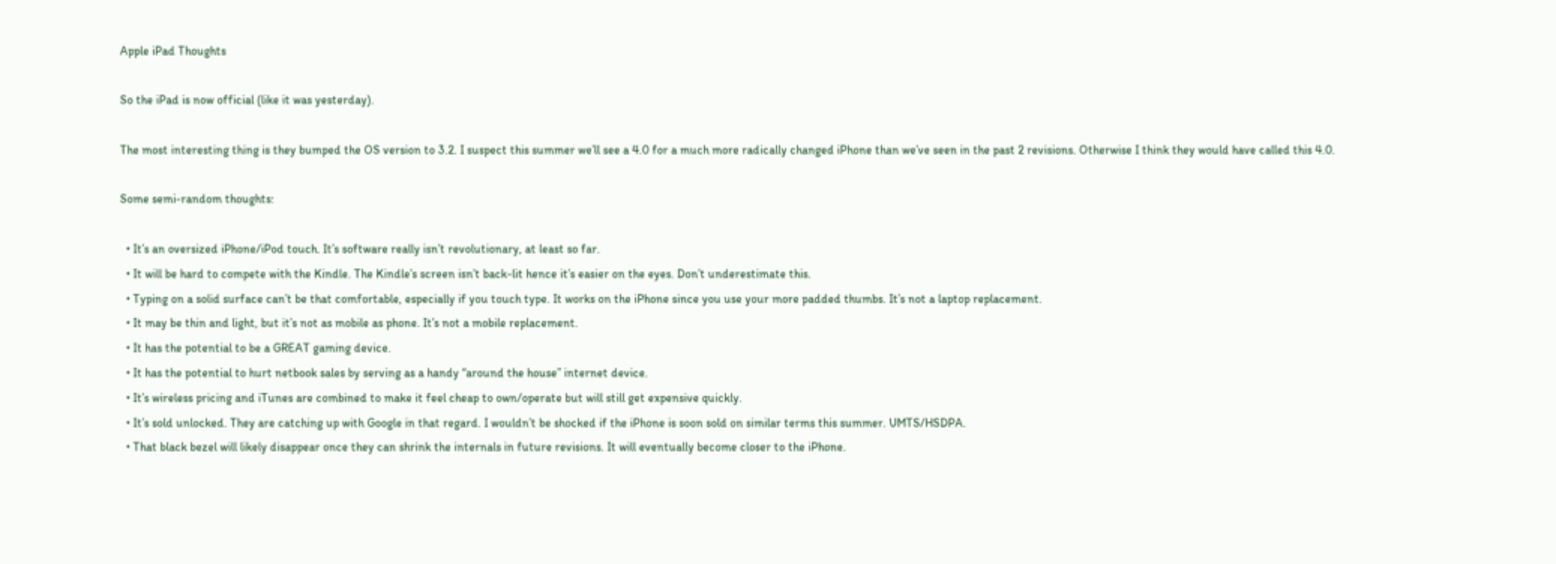Apple iPad Thoughts

So the iPad is now official (like it was yesterday).

The most interesting thing is they bumped the OS version to 3.2. I suspect this summer we’ll see a 4.0 for a much more radically changed iPhone than we’ve seen in the past 2 revisions. Otherwise I think they would have called this 4.0.

Some semi-random thoughts:

  • It’s an oversized iPhone/iPod touch. It’s software really isn’t revolutionary, at least so far.
  • It will be hard to compete with the Kindle. The Kindle’s screen isn’t back-lit hence it’s easier on the eyes. Don’t underestimate this.
  • Typing on a solid surface can’t be that comfortable, especially if you touch type. It works on the iPhone since you use your more padded thumbs. It’s not a laptop replacement.
  • It may be thin and light, but it’s not as mobile as phone. It’s not a mobile replacement.
  • It has the potential to be a GREAT gaming device.
  • It has the potential to hurt netbook sales by serving as a handy “around the house” internet device.
  • It’s wireless pricing and iTunes are combined to make it feel cheap to own/operate but will still get expensive quickly.
  • It’s sold unlocked. They are catching up with Google in that regard. I wouldn’t be shocked if the iPhone is soon sold on similar terms this summer. UMTS/HSDPA.
  • That black bezel will likely disappear once they can shrink the internals in future revisions. It will eventually become closer to the iPhone.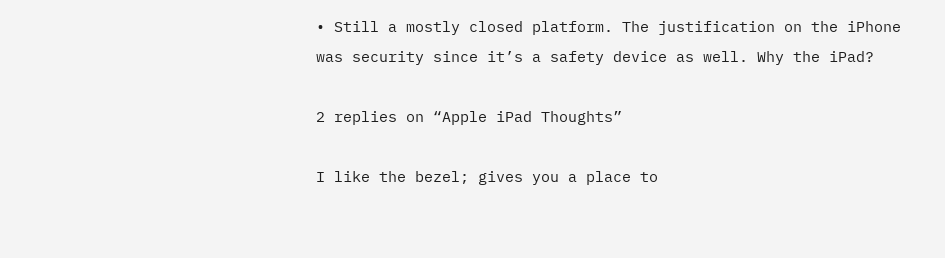• Still a mostly closed platform. The justification on the iPhone was security since it’s a safety device as well. Why the iPad?

2 replies on “Apple iPad Thoughts”

I like the bezel; gives you a place to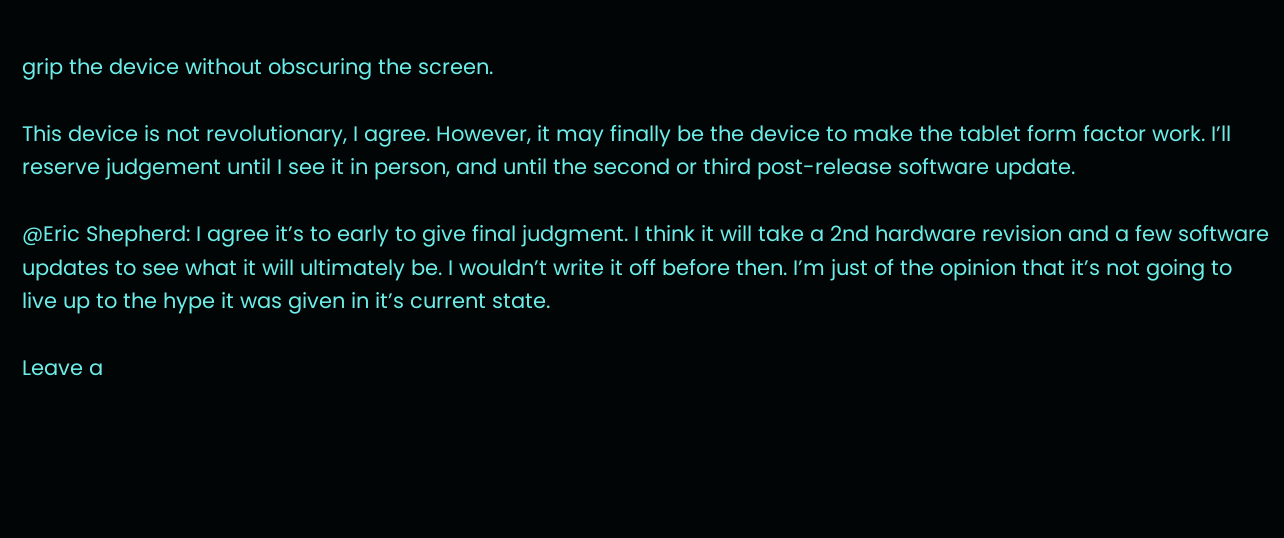grip the device without obscuring the screen.

This device is not revolutionary, I agree. However, it may finally be the device to make the tablet form factor work. I’ll reserve judgement until I see it in person, and until the second or third post-release software update.

@Eric Shepherd: I agree it’s to early to give final judgment. I think it will take a 2nd hardware revision and a few software updates to see what it will ultimately be. I wouldn’t write it off before then. I’m just of the opinion that it’s not going to live up to the hype it was given in it’s current state.

Leave a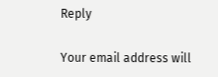Reply

Your email address will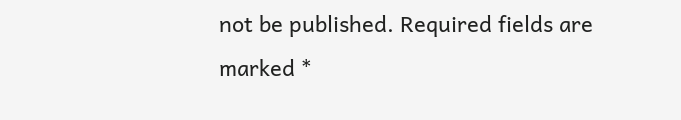not be published. Required fields are marked *